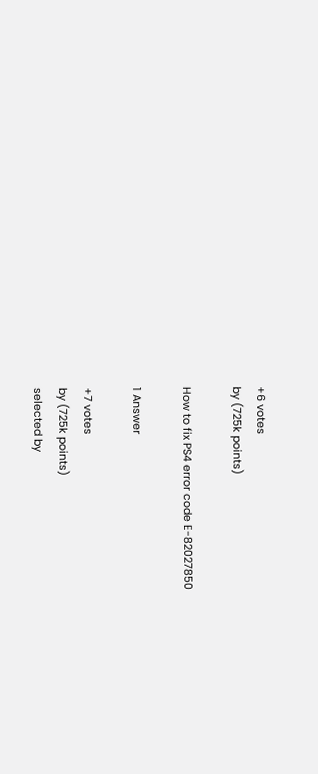+6 votes
by (725k points)

How to fix PS4 error code E-82027850

1 Answer

+7 votes
by (725k points)
selected by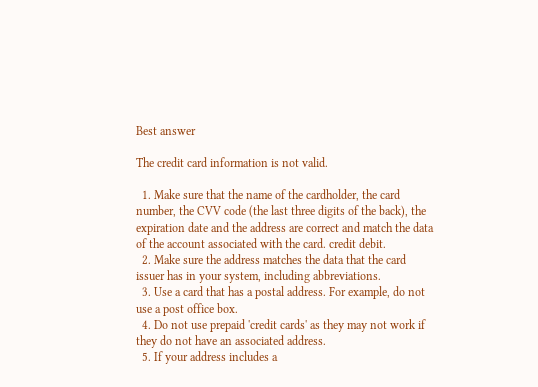Best answer

The credit card information is not valid.

  1. Make sure that the name of the cardholder, the card number, the CVV code (the last three digits of the back), the expiration date and the address are correct and match the data of the account associated with the card. credit debit.
  2. Make sure the address matches the data that the card issuer has in your system, including abbreviations.
  3. Use a card that has a postal address. For example, do not use a post office box.
  4. Do not use prepaid 'credit cards' as they may not work if they do not have an associated address.
  5. If your address includes a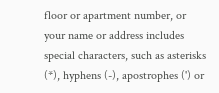floor or apartment number, or your name or address includes special characters, such as asterisks (*), hyphens (-), apostrophes (') or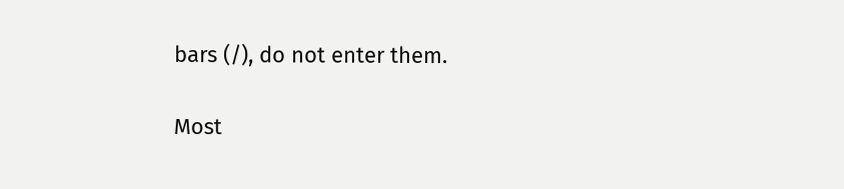bars (/), do not enter them.

Most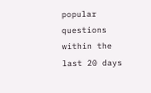popular questions within the last 20 days